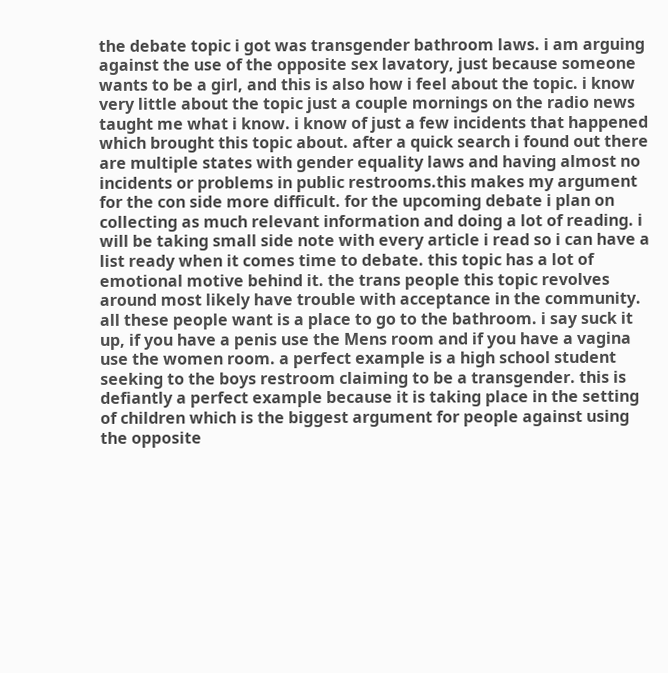the debate topic i got was transgender bathroom laws. i am arguing against the use of the opposite sex lavatory, just because someone wants to be a girl, and this is also how i feel about the topic. i know very little about the topic just a couple mornings on the radio news taught me what i know. i know of just a few incidents that happened which brought this topic about. after a quick search i found out there are multiple states with gender equality laws and having almost no incidents or problems in public restrooms.this makes my argument for the con side more difficult. for the upcoming debate i plan on collecting as much relevant information and doing a lot of reading. i will be taking small side note with every article i read so i can have a list ready when it comes time to debate. this topic has a lot of emotional motive behind it. the trans people this topic revolves around most likely have trouble with acceptance in the community. all these people want is a place to go to the bathroom. i say suck it up, if you have a penis use the Mens room and if you have a vagina use the women room. a perfect example is a high school student seeking to the boys restroom claiming to be a transgender. this is defiantly a perfect example because it is taking place in the setting of children which is the biggest argument for people against using the opposite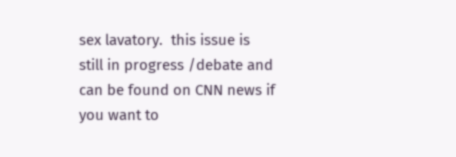sex lavatory.  this issue is still in progress /debate and can be found on CNN news if you want to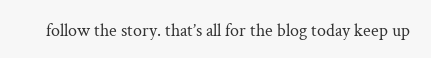follow the story. that’s all for the blog today keep up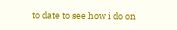to date to see how i do on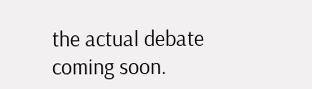the actual debate coming soon.